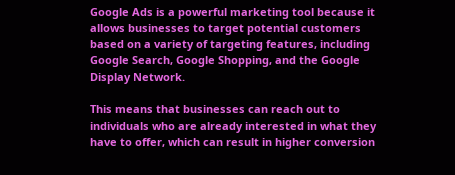Google Ads is a powerful marketing tool because it allows businesses to target potential customers based on a variety of targeting features, including Google Search, Google Shopping, and the Google Display Network.

This means that businesses can reach out to individuals who are already interested in what they have to offer, which can result in higher conversion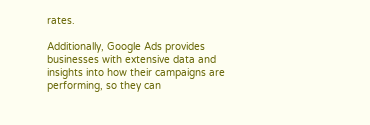rates.

Additionally, Google Ads provides businesses with extensive data and insights into how their campaigns are performing, so they can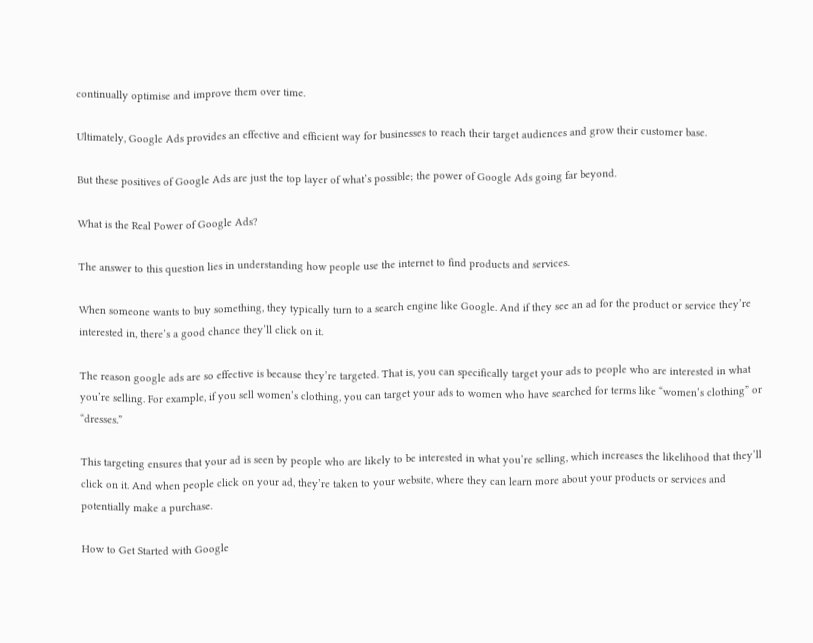continually optimise and improve them over time.

Ultimately, Google Ads provides an effective and efficient way for businesses to reach their target audiences and grow their customer base.

But these positives of Google Ads are just the top layer of what’s possible; the power of Google Ads going far beyond.

What is the Real Power of Google Ads?

The answer to this question lies in understanding how people use the internet to find products and services.

When someone wants to buy something, they typically turn to a search engine like Google. And if they see an ad for the product or service they’re interested in, there’s a good chance they’ll click on it.

The reason google ads are so effective is because they’re targeted. That is, you can specifically target your ads to people who are interested in what you’re selling. For example, if you sell women’s clothing, you can target your ads to women who have searched for terms like “women’s clothing” or “dresses.”

This targeting ensures that your ad is seen by people who are likely to be interested in what you’re selling, which increases the likelihood that they’ll click on it. And when people click on your ad, they’re taken to your website, where they can learn more about your products or services and potentially make a purchase.

How to Get Started with Google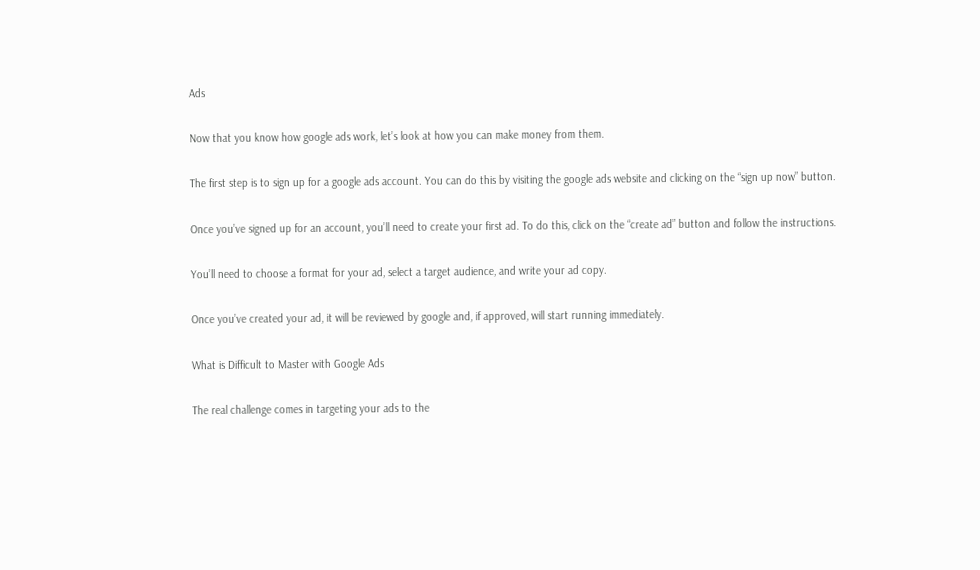Ads

Now that you know how google ads work, let’s look at how you can make money from them.

The first step is to sign up for a google ads account. You can do this by visiting the google ads website and clicking on the “sign up now” button.

Once you’ve signed up for an account, you’ll need to create your first ad. To do this, click on the “create ad” button and follow the instructions.

You’ll need to choose a format for your ad, select a target audience, and write your ad copy.

Once you’ve created your ad, it will be reviewed by google and, if approved, will start running immediately.

What is Difficult to Master with Google Ads

The real challenge comes in targeting your ads to the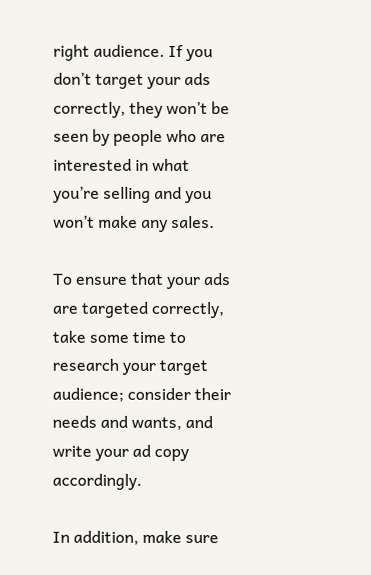right audience. If you don’t target your ads correctly, they won’t be seen by people who are interested in what you’re selling and you won’t make any sales.

To ensure that your ads are targeted correctly, take some time to research your target audience; consider their needs and wants, and write your ad copy accordingly.

In addition, make sure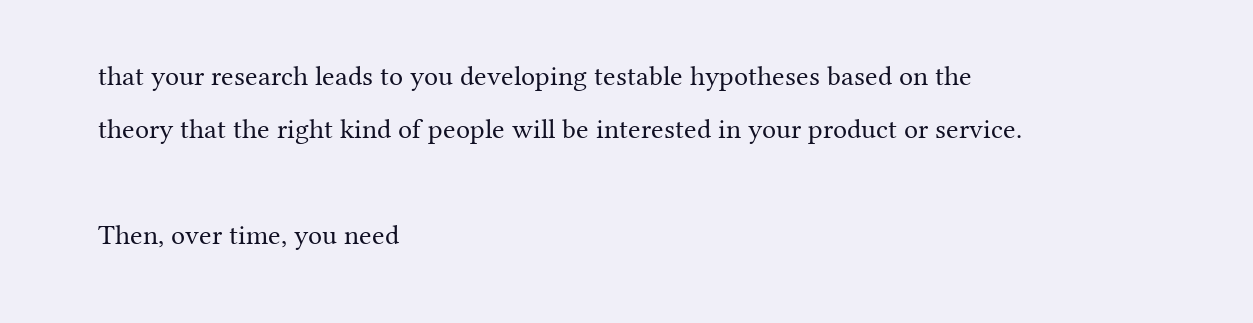that your research leads to you developing testable hypotheses based on the theory that the right kind of people will be interested in your product or service.

Then, over time, you need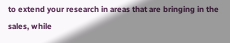to extend your research in areas that are bringing in the sales, while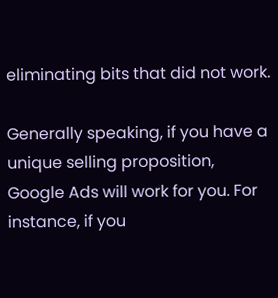eliminating bits that did not work.

Generally speaking, if you have a unique selling proposition, Google Ads will work for you. For instance, if you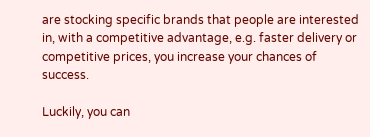are stocking specific brands that people are interested in, with a competitive advantage, e.g. faster delivery or competitive prices, you increase your chances of success.

Luckily, you can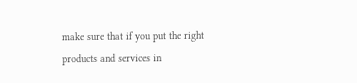make sure that if you put the right products and services in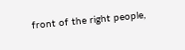front of the right people,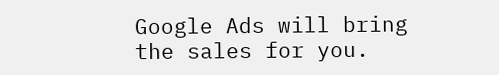Google Ads will bring the sales for you.